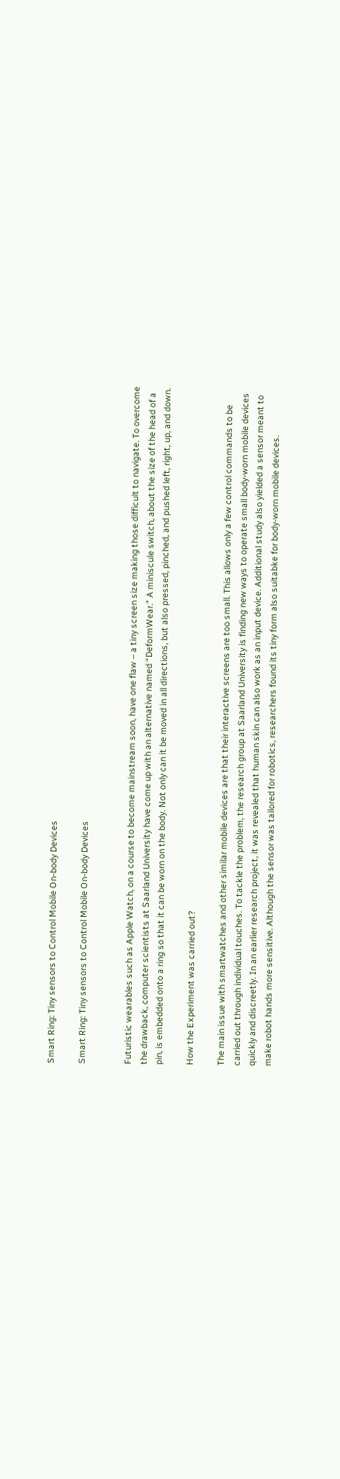Smart Ring: Tiny sensors to Control Mobile On-body Devices

Smart Ring: Tiny sensors to Control Mobile On-body Devices


Futuristic wearables such as Apple Watch, on a course to become mainstream soon, have one flaw – a tiny screen size making those difficult to navigate. To overcome the drawback, computer scientists at Saarland University have come up with an alternative named “DeformWear.” A miniscule switch, about the size of the head of a pin, is embedded onto a ring so that it can be worn on the body. Not only can it be moved in all directions, but also pressed, pinched, and pushed left, right, up, and down.

How the Experiment was carried out?

The main issue with smartwatches and other similar mobile devices are that their interactive screens are too small. This allows only a few control commands to be carried out through individual touches. To tackle the problem, the research group at Saarland University is finding new ways to operate small body-worn mobile devices quickly and discreetly. In an earlier research project, it was revealed that human skin can also work as an input device. Additional study also yielded a sensor meant to make robot hands more sensitive. Although the sensor was tailored for robotics, researchers found its tiny form also suitabke for body-worn mobile devices.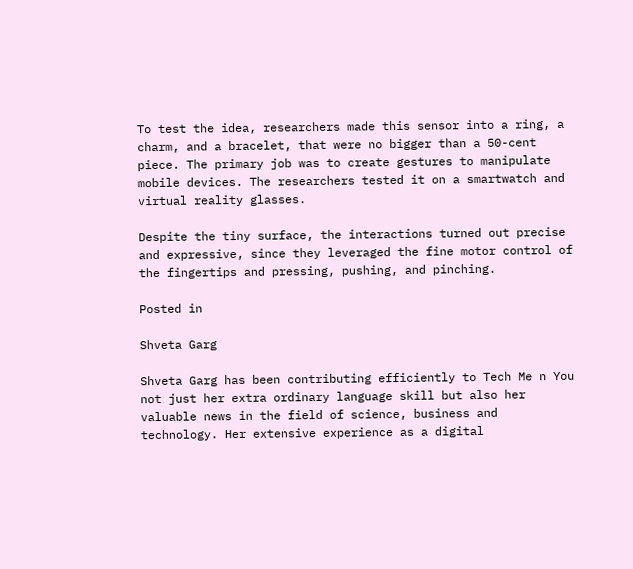To test the idea, researchers made this sensor into a ring, a charm, and a bracelet, that were no bigger than a 50-cent piece. The primary job was to create gestures to manipulate mobile devices. The researchers tested it on a smartwatch and virtual reality glasses.

Despite the tiny surface, the interactions turned out precise and expressive, since they leveraged the fine motor control of the fingertips and pressing, pushing, and pinching.

Posted in

Shveta Garg

Shveta Garg has been contributing efficiently to Tech Me n You not just her extra ordinary language skill but also her valuable news in the field of science, business and technology. Her extensive experience as a digital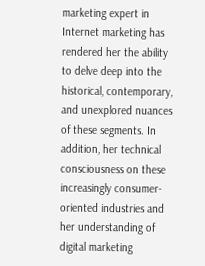marketing expert in Internet marketing has rendered her the ability to delve deep into the historical, contemporary, and unexplored nuances of these segments. In addition, her technical consciousness on these increasingly consumer-oriented industries and her understanding of digital marketing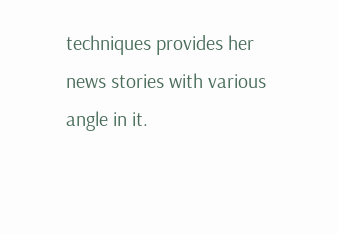techniques provides her news stories with various angle in it.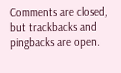Comments are closed, but trackbacks and pingbacks are open.